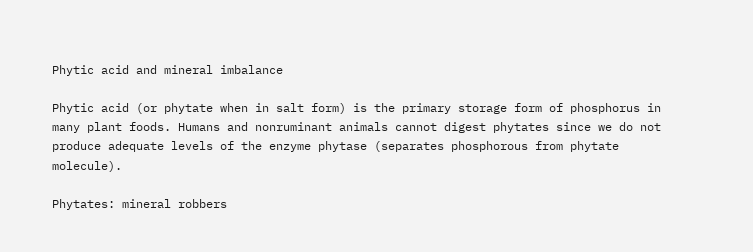Phytic acid and mineral imbalance

Phytic acid (or phytate when in salt form) is the primary storage form of phosphorus in many plant foods. Humans and nonruminant animals cannot digest phytates since we do not produce adequate levels of the enzyme phytase (separates phosphorous from phytate molecule).

Phytates: mineral robbers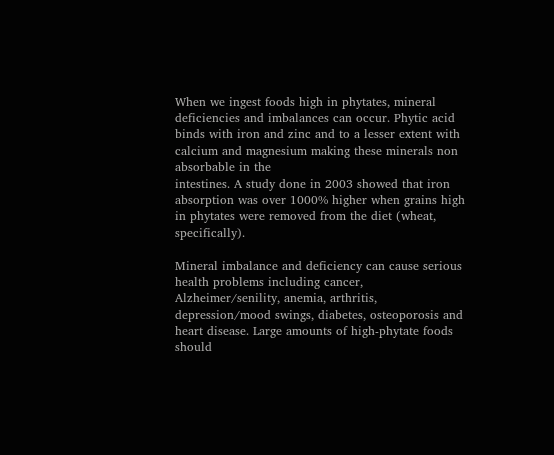When we ingest foods high in phytates, mineral deficiencies and imbalances can occur. Phytic acid binds with iron and zinc and to a lesser extent with calcium and magnesium making these minerals non absorbable in the
intestines. A study done in 2003 showed that iron absorption was over 1000% higher when grains high in phytates were removed from the diet (wheat, specifically).

Mineral imbalance and deficiency can cause serious health problems including cancer, Alzheimer/senility, anemia, arthritis, depression/mood swings, diabetes, osteoporosis and heart disease. Large amounts of high-phytate foods should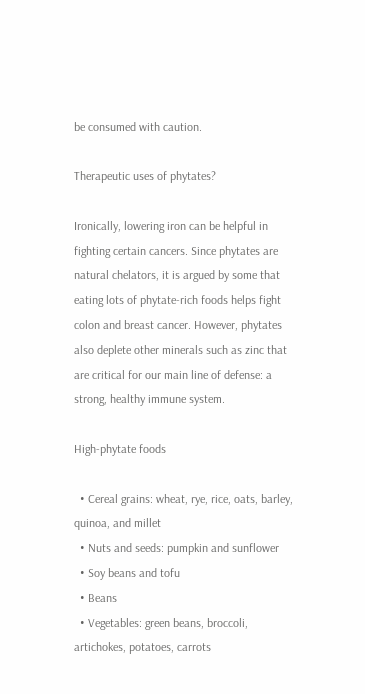be consumed with caution.

Therapeutic uses of phytates?

Ironically, lowering iron can be helpful in fighting certain cancers. Since phytates are natural chelators, it is argued by some that eating lots of phytate-rich foods helps fight colon and breast cancer. However, phytates also deplete other minerals such as zinc that are critical for our main line of defense: a strong, healthy immune system.

High-phytate foods

  • Cereal grains: wheat, rye, rice, oats, barley, quinoa, and millet
  • Nuts and seeds: pumpkin and sunflower
  • Soy beans and tofu
  • Beans
  • Vegetables: green beans, broccoli, artichokes, potatoes, carrots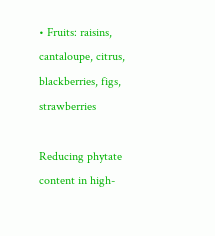• Fruits: raisins, cantaloupe, citrus, blackberries, figs, strawberries

Reducing phytate content in high-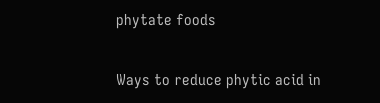phytate foods

Ways to reduce phytic acid in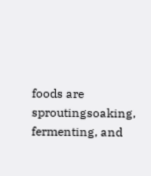foods are sproutingsoaking, fermenting, and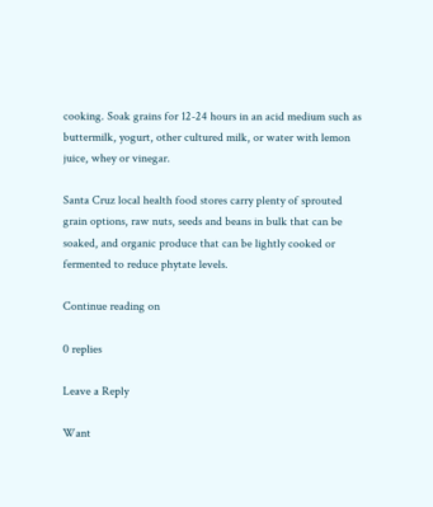cooking. Soak grains for 12-24 hours in an acid medium such as buttermilk, yogurt, other cultured milk, or water with lemon juice, whey or vinegar.

Santa Cruz local health food stores carry plenty of sprouted grain options, raw nuts, seeds and beans in bulk that can be soaked, and organic produce that can be lightly cooked or fermented to reduce phytate levels.

Continue reading on

0 replies

Leave a Reply

Want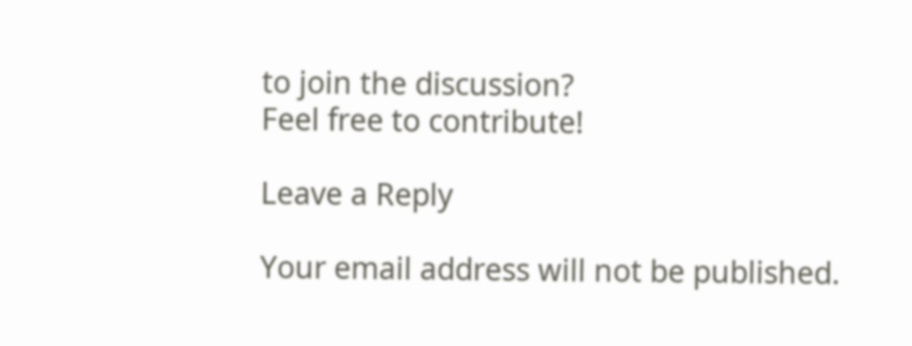to join the discussion?
Feel free to contribute!

Leave a Reply

Your email address will not be published.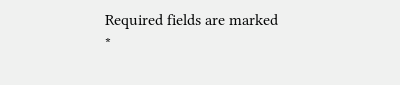Required fields are marked *